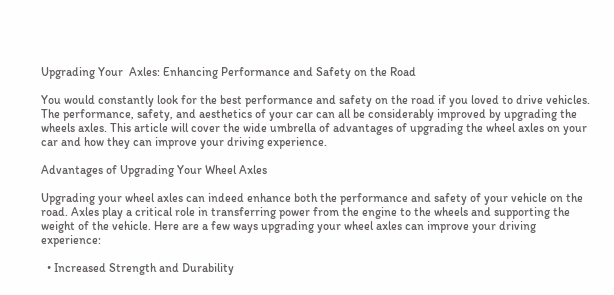Upgrading Your  Axles: Enhancing Performance and Safety on the Road

You would constantly look for the best performance and safety on the road if you loved to drive vehicles. The performance, safety, and aesthetics of your car can all be considerably improved by upgrading the wheels axles. This article will cover the wide umbrella of advantages of upgrading the wheel axles on your car and how they can improve your driving experience.

Advantages of Upgrading Your Wheel Axles

Upgrading your wheel axles can indeed enhance both the performance and safety of your vehicle on the road. Axles play a critical role in transferring power from the engine to the wheels and supporting the weight of the vehicle. Here are a few ways upgrading your wheel axles can improve your driving experience:

  • Increased Strength and Durability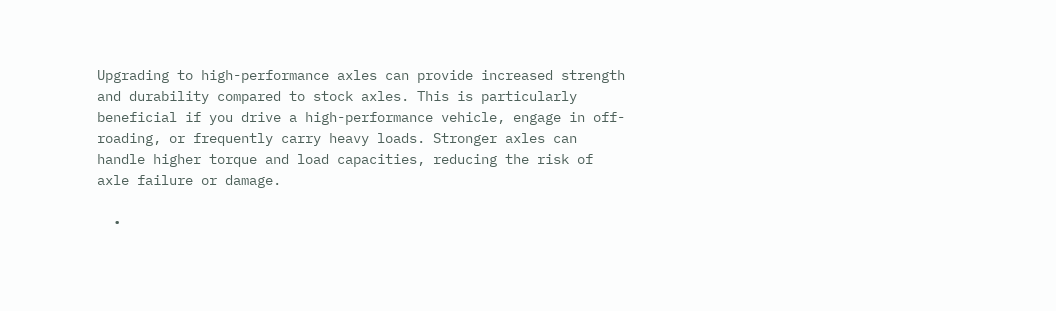Upgrading to high-performance axles can provide increased strength and durability compared to stock axles. This is particularly beneficial if you drive a high-performance vehicle, engage in off-roading, or frequently carry heavy loads. Stronger axles can handle higher torque and load capacities, reducing the risk of axle failure or damage.

  •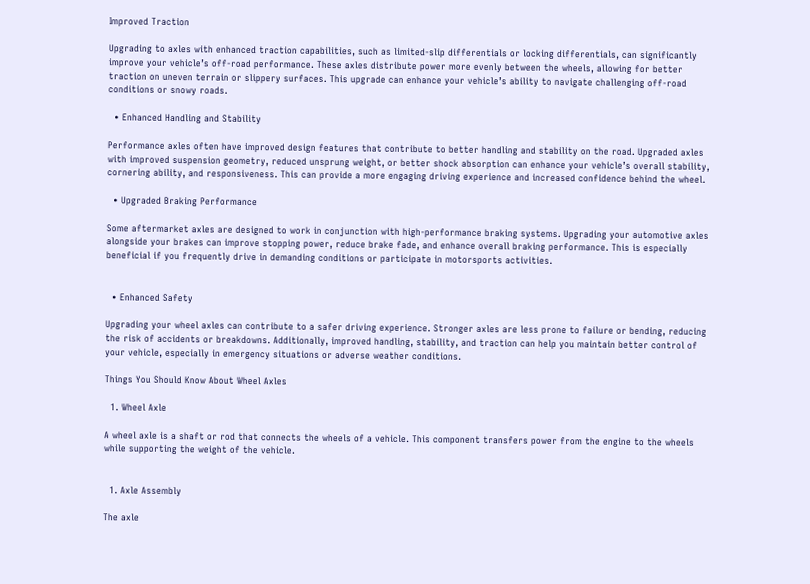Improved Traction

Upgrading to axles with enhanced traction capabilities, such as limited-slip differentials or locking differentials, can significantly improve your vehicle’s off-road performance. These axles distribute power more evenly between the wheels, allowing for better traction on uneven terrain or slippery surfaces. This upgrade can enhance your vehicle’s ability to navigate challenging off-road conditions or snowy roads.

  • Enhanced Handling and Stability

Performance axles often have improved design features that contribute to better handling and stability on the road. Upgraded axles with improved suspension geometry, reduced unsprung weight, or better shock absorption can enhance your vehicle’s overall stability, cornering ability, and responsiveness. This can provide a more engaging driving experience and increased confidence behind the wheel.

  • Upgraded Braking Performance

Some aftermarket axles are designed to work in conjunction with high-performance braking systems. Upgrading your automotive axles alongside your brakes can improve stopping power, reduce brake fade, and enhance overall braking performance. This is especially beneficial if you frequently drive in demanding conditions or participate in motorsports activities.


  • Enhanced Safety

Upgrading your wheel axles can contribute to a safer driving experience. Stronger axles are less prone to failure or bending, reducing the risk of accidents or breakdowns. Additionally, improved handling, stability, and traction can help you maintain better control of your vehicle, especially in emergency situations or adverse weather conditions.

Things You Should Know About Wheel Axles

  1. Wheel Axle

A wheel axle is a shaft or rod that connects the wheels of a vehicle. This component transfers power from the engine to the wheels while supporting the weight of the vehicle.


  1. Axle Assembly

The axle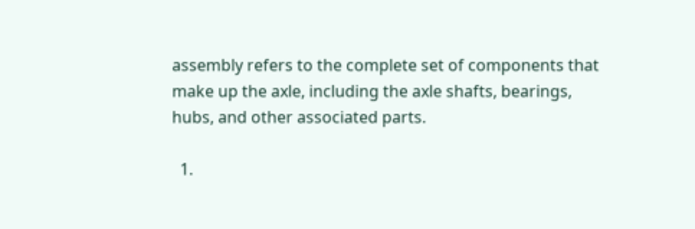assembly refers to the complete set of components that make up the axle, including the axle shafts, bearings, hubs, and other associated parts.

  1.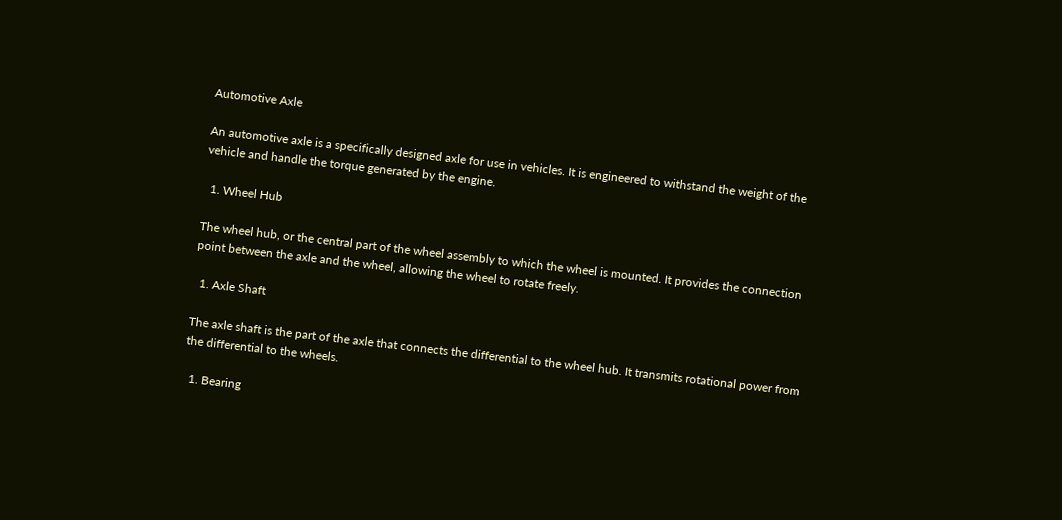Automotive Axle

An automotive axle is a specifically designed axle for use in vehicles. It is engineered to withstand the weight of the vehicle and handle the torque generated by the engine.

  1. Wheel Hub

The wheel hub, or the central part of the wheel assembly to which the wheel is mounted. It provides the connection point between the axle and the wheel, allowing the wheel to rotate freely.

  1. Axle Shaft

The axle shaft is the part of the axle that connects the differential to the wheel hub. It transmits rotational power from the differential to the wheels.

  1. Bearing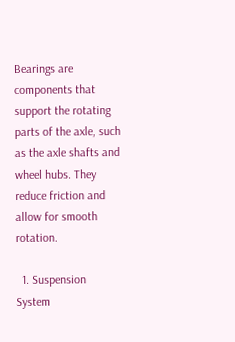Bearings are components that support the rotating parts of the axle, such as the axle shafts and wheel hubs. They reduce friction and allow for smooth rotation.

  1. Suspension System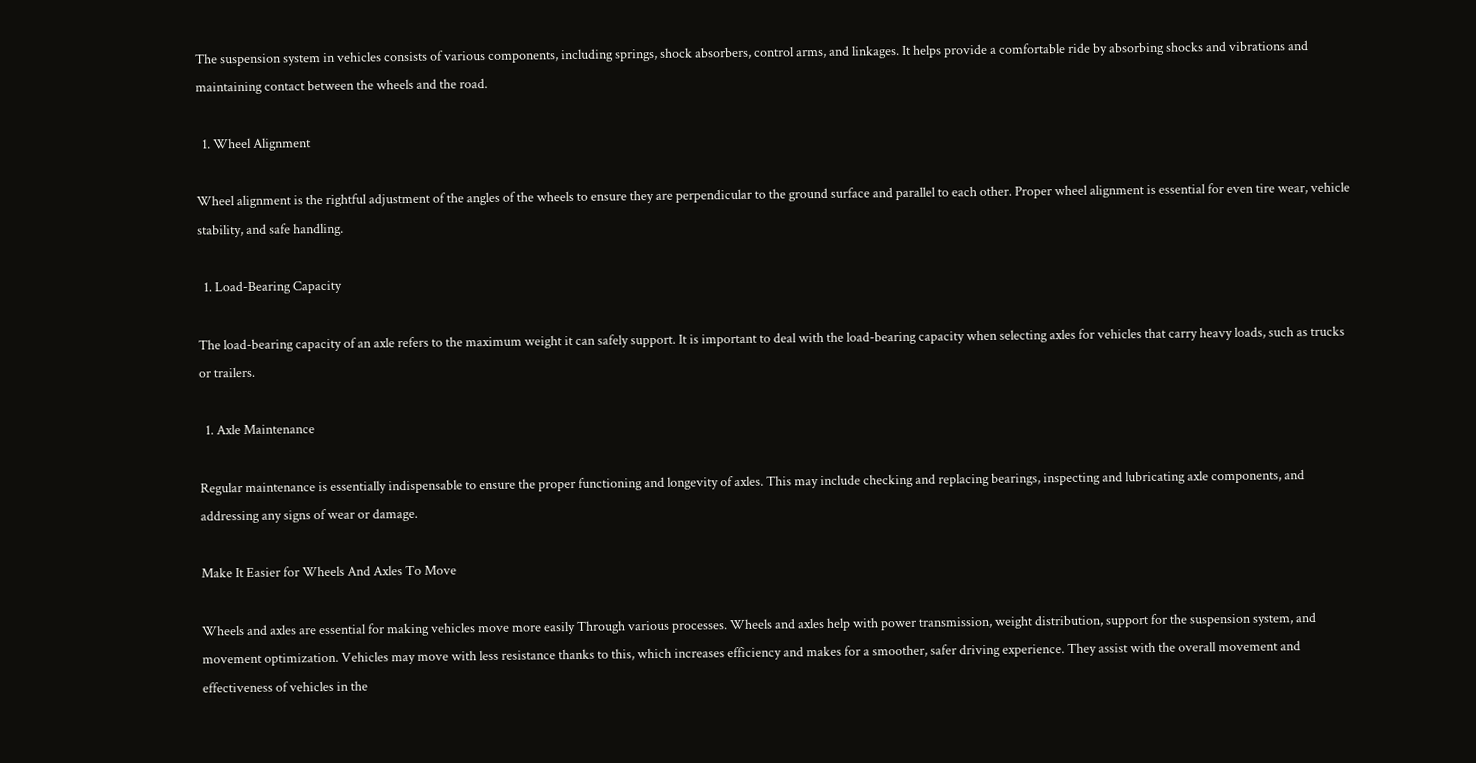The suspension system in vehicles consists of various components, including springs, shock absorbers, control arms, and linkages. It helps provide a comfortable ride by absorbing shocks and vibrations and maintaining contact between the wheels and the road.

  1. Wheel Alignment

Wheel alignment is the rightful adjustment of the angles of the wheels to ensure they are perpendicular to the ground surface and parallel to each other. Proper wheel alignment is essential for even tire wear, vehicle stability, and safe handling.

  1. Load-Bearing Capacity

The load-bearing capacity of an axle refers to the maximum weight it can safely support. It is important to deal with the load-bearing capacity when selecting axles for vehicles that carry heavy loads, such as trucks or trailers.

  1. Axle Maintenance

Regular maintenance is essentially indispensable to ensure the proper functioning and longevity of axles. This may include checking and replacing bearings, inspecting and lubricating axle components, and addressing any signs of wear or damage.

Make It Easier for Wheels And Axles To Move

Wheels and axles are essential for making vehicles move more easily Through various processes. Wheels and axles help with power transmission, weight distribution, support for the suspension system, and movement optimization. Vehicles may move with less resistance thanks to this, which increases efficiency and makes for a smoother, safer driving experience. They assist with the overall movement and effectiveness of vehicles in the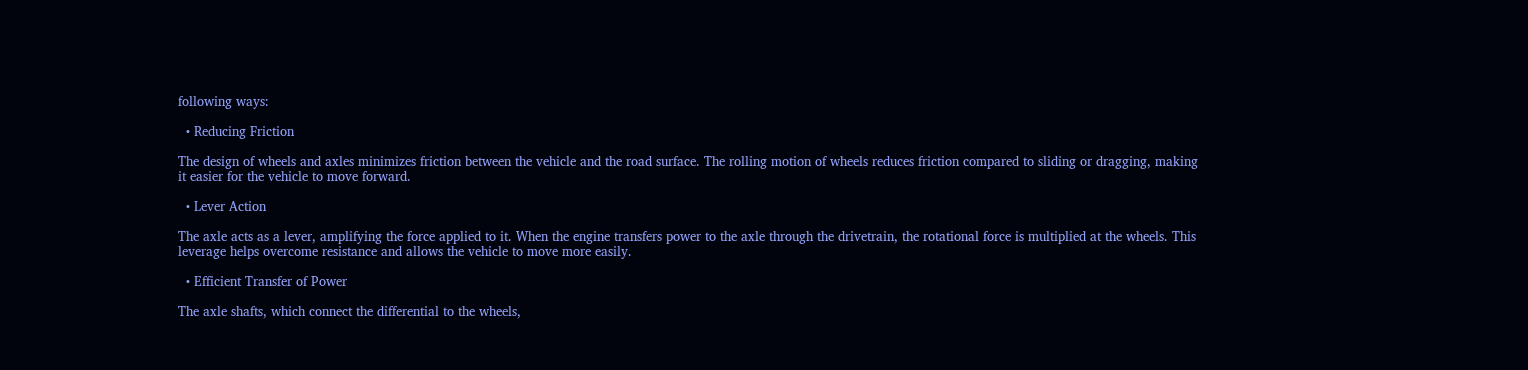following ways:

  • Reducing Friction

The design of wheels and axles minimizes friction between the vehicle and the road surface. The rolling motion of wheels reduces friction compared to sliding or dragging, making it easier for the vehicle to move forward.

  • Lever Action

The axle acts as a lever, amplifying the force applied to it. When the engine transfers power to the axle through the drivetrain, the rotational force is multiplied at the wheels. This leverage helps overcome resistance and allows the vehicle to move more easily.

  • Efficient Transfer of Power

The axle shafts, which connect the differential to the wheels,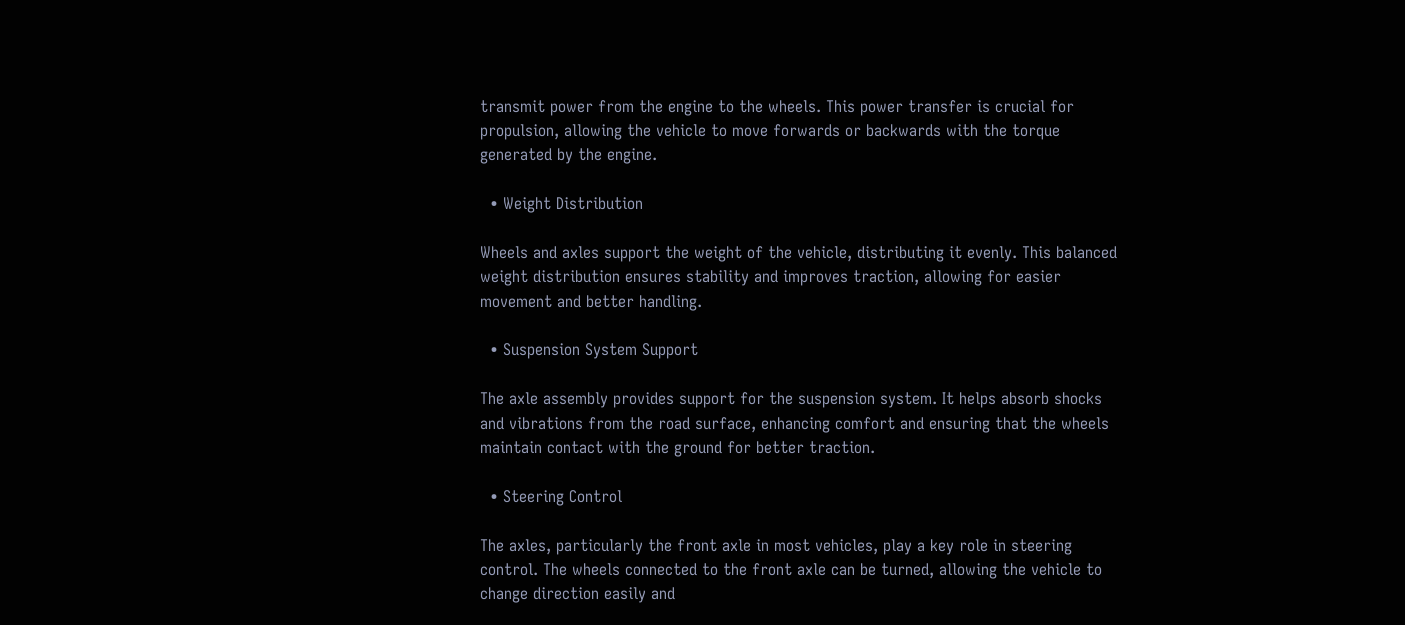transmit power from the engine to the wheels. This power transfer is crucial for propulsion, allowing the vehicle to move forwards or backwards with the torque generated by the engine.

  • Weight Distribution

Wheels and axles support the weight of the vehicle, distributing it evenly. This balanced weight distribution ensures stability and improves traction, allowing for easier movement and better handling.

  • Suspension System Support

The axle assembly provides support for the suspension system. It helps absorb shocks and vibrations from the road surface, enhancing comfort and ensuring that the wheels maintain contact with the ground for better traction.

  • Steering Control

The axles, particularly the front axle in most vehicles, play a key role in steering control. The wheels connected to the front axle can be turned, allowing the vehicle to change direction easily and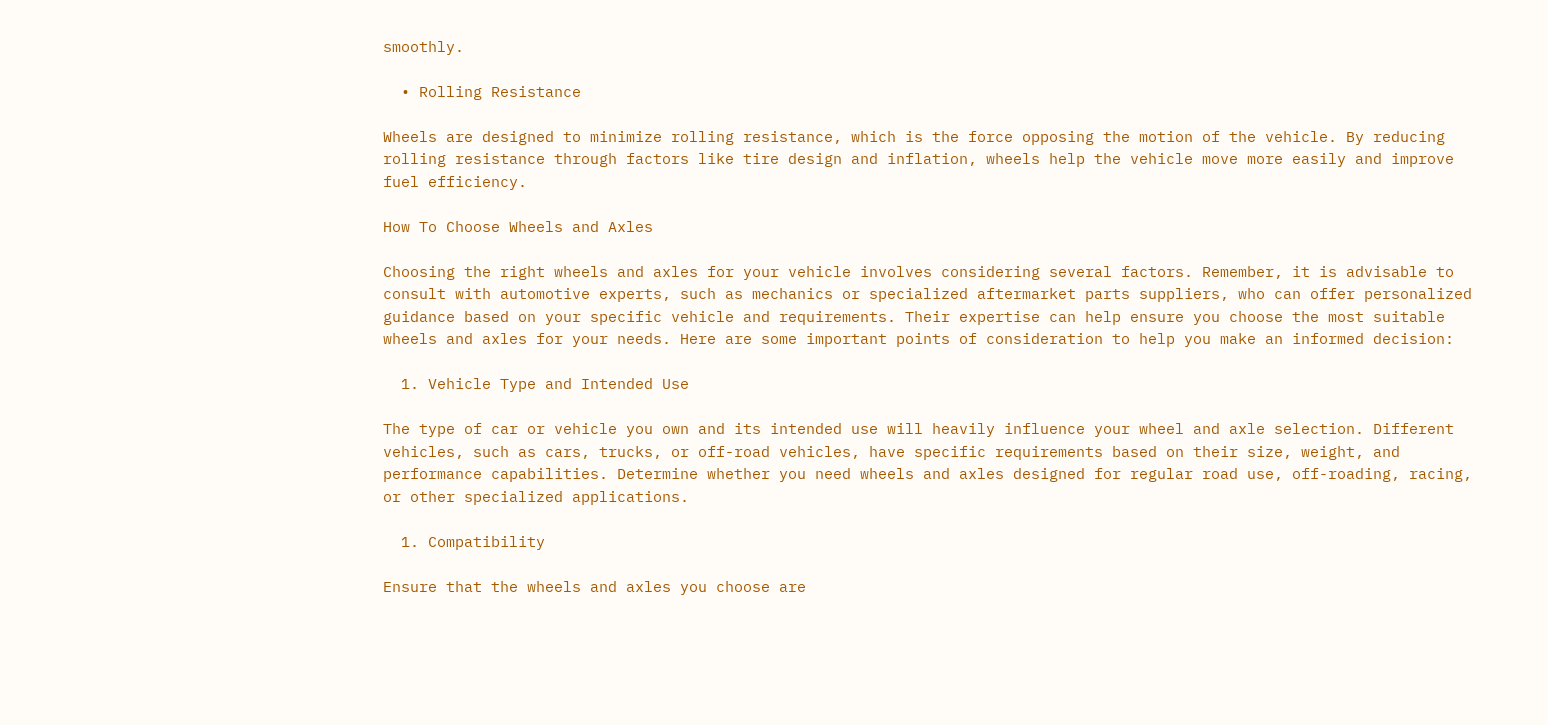smoothly.

  • Rolling Resistance

Wheels are designed to minimize rolling resistance, which is the force opposing the motion of the vehicle. By reducing rolling resistance through factors like tire design and inflation, wheels help the vehicle move more easily and improve fuel efficiency.

How To Choose Wheels and Axles

Choosing the right wheels and axles for your vehicle involves considering several factors. Remember, it is advisable to consult with automotive experts, such as mechanics or specialized aftermarket parts suppliers, who can offer personalized guidance based on your specific vehicle and requirements. Their expertise can help ensure you choose the most suitable wheels and axles for your needs. Here are some important points of consideration to help you make an informed decision:

  1. Vehicle Type and Intended Use

The type of car or vehicle you own and its intended use will heavily influence your wheel and axle selection. Different vehicles, such as cars, trucks, or off-road vehicles, have specific requirements based on their size, weight, and performance capabilities. Determine whether you need wheels and axles designed for regular road use, off-roading, racing, or other specialized applications.

  1. Compatibility

Ensure that the wheels and axles you choose are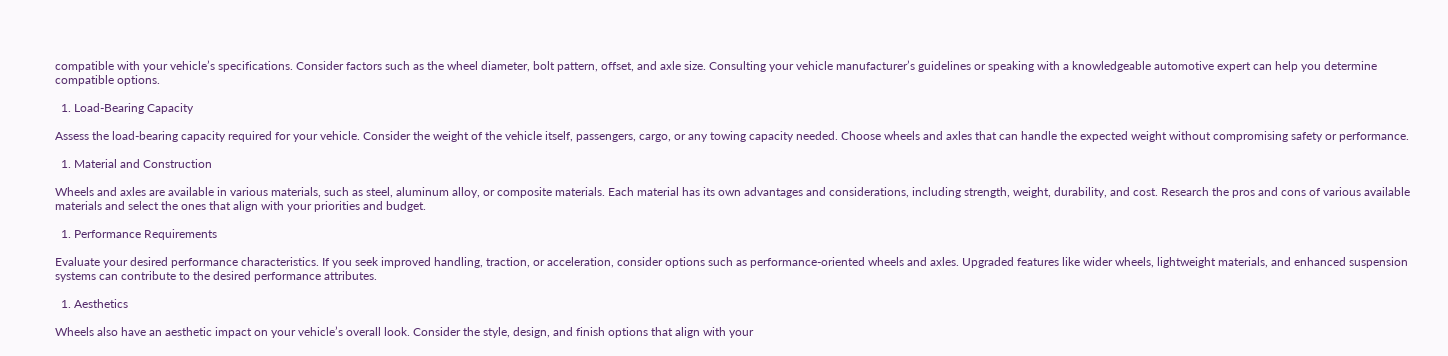compatible with your vehicle’s specifications. Consider factors such as the wheel diameter, bolt pattern, offset, and axle size. Consulting your vehicle manufacturer’s guidelines or speaking with a knowledgeable automotive expert can help you determine compatible options.

  1. Load-Bearing Capacity

Assess the load-bearing capacity required for your vehicle. Consider the weight of the vehicle itself, passengers, cargo, or any towing capacity needed. Choose wheels and axles that can handle the expected weight without compromising safety or performance.

  1. Material and Construction

Wheels and axles are available in various materials, such as steel, aluminum alloy, or composite materials. Each material has its own advantages and considerations, including strength, weight, durability, and cost. Research the pros and cons of various available materials and select the ones that align with your priorities and budget.

  1. Performance Requirements

Evaluate your desired performance characteristics. If you seek improved handling, traction, or acceleration, consider options such as performance-oriented wheels and axles. Upgraded features like wider wheels, lightweight materials, and enhanced suspension systems can contribute to the desired performance attributes.

  1. Aesthetics

Wheels also have an aesthetic impact on your vehicle’s overall look. Consider the style, design, and finish options that align with your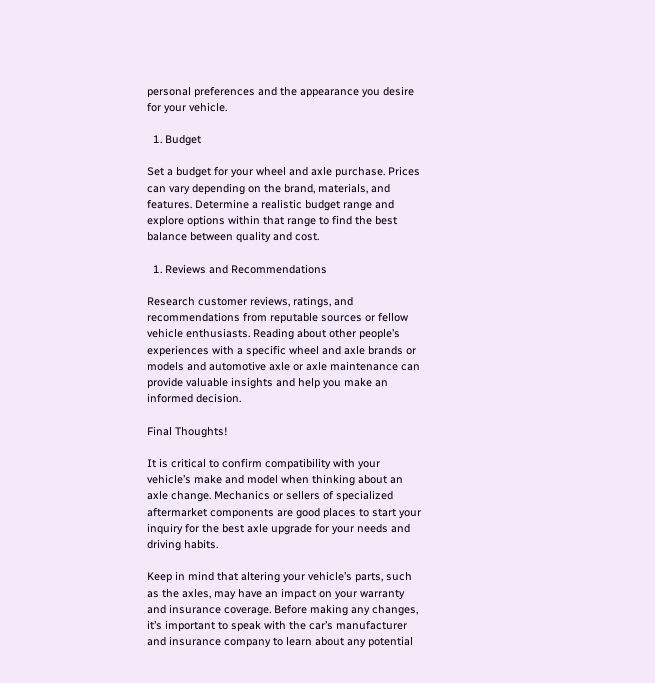personal preferences and the appearance you desire for your vehicle.

  1. Budget

Set a budget for your wheel and axle purchase. Prices can vary depending on the brand, materials, and features. Determine a realistic budget range and explore options within that range to find the best balance between quality and cost.

  1. Reviews and Recommendations

Research customer reviews, ratings, and recommendations from reputable sources or fellow vehicle enthusiasts. Reading about other people’s experiences with a specific wheel and axle brands or models and automotive axle or axle maintenance can provide valuable insights and help you make an informed decision.

Final Thoughts!

It is critical to confirm compatibility with your vehicle’s make and model when thinking about an axle change. Mechanics or sellers of specialized aftermarket components are good places to start your inquiry for the best axle upgrade for your needs and driving habits.

Keep in mind that altering your vehicle’s parts, such as the axles, may have an impact on your warranty and insurance coverage. Before making any changes, it’s important to speak with the car’s manufacturer and insurance company to learn about any potential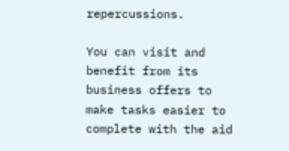repercussions.

You can visit and benefit from its business offers to make tasks easier to complete with the aid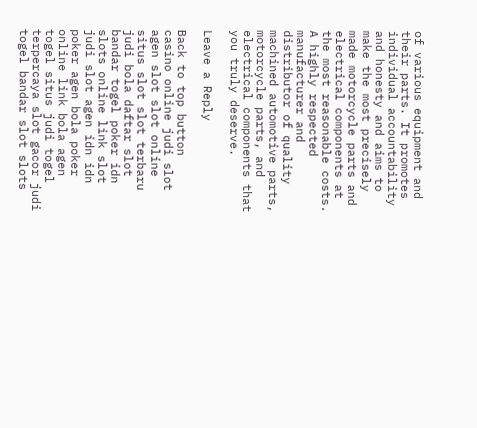of various equipment and their parts. It promotes individual accountability and honesty and aims to make the most precisely made motorcycle parts and electrical components at the most reasonable costs. A highly respected manufacturer and distributor of quality machined automotive parts, motorcycle parts, and electrical components that you truly deserve.

Leave a Reply

Back to top button
casino online judi slot agen slot slot online situs slot slot terbaru judi bola daftar slot bandar togel poker idn slots online link slot judi slot agen idn idn poker agen bola poker online link bola agen togel situs judi togel terpercaya slot gacor judi togel bandar slot slots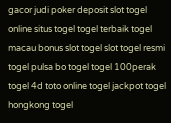gacor judi poker deposit slot togel online situs togel togel terbaik togel macau bonus slot togel slot togel resmi togel pulsa bo togel togel 100perak togel 4d toto online togel jackpot togel hongkong togel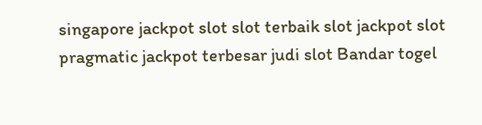singapore jackpot slot slot terbaik slot jackpot slot pragmatic jackpot terbesar judi slot Bandar togel